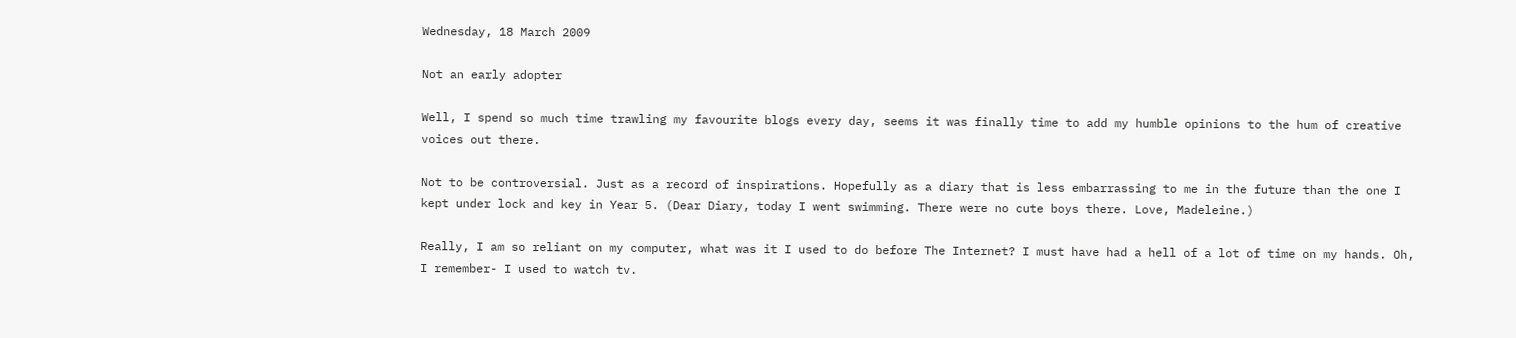Wednesday, 18 March 2009

Not an early adopter

Well, I spend so much time trawling my favourite blogs every day, seems it was finally time to add my humble opinions to the hum of creative voices out there.

Not to be controversial. Just as a record of inspirations. Hopefully as a diary that is less embarrassing to me in the future than the one I kept under lock and key in Year 5. (Dear Diary, today I went swimming. There were no cute boys there. Love, Madeleine.)

Really, I am so reliant on my computer, what was it I used to do before The Internet? I must have had a hell of a lot of time on my hands. Oh, I remember- I used to watch tv.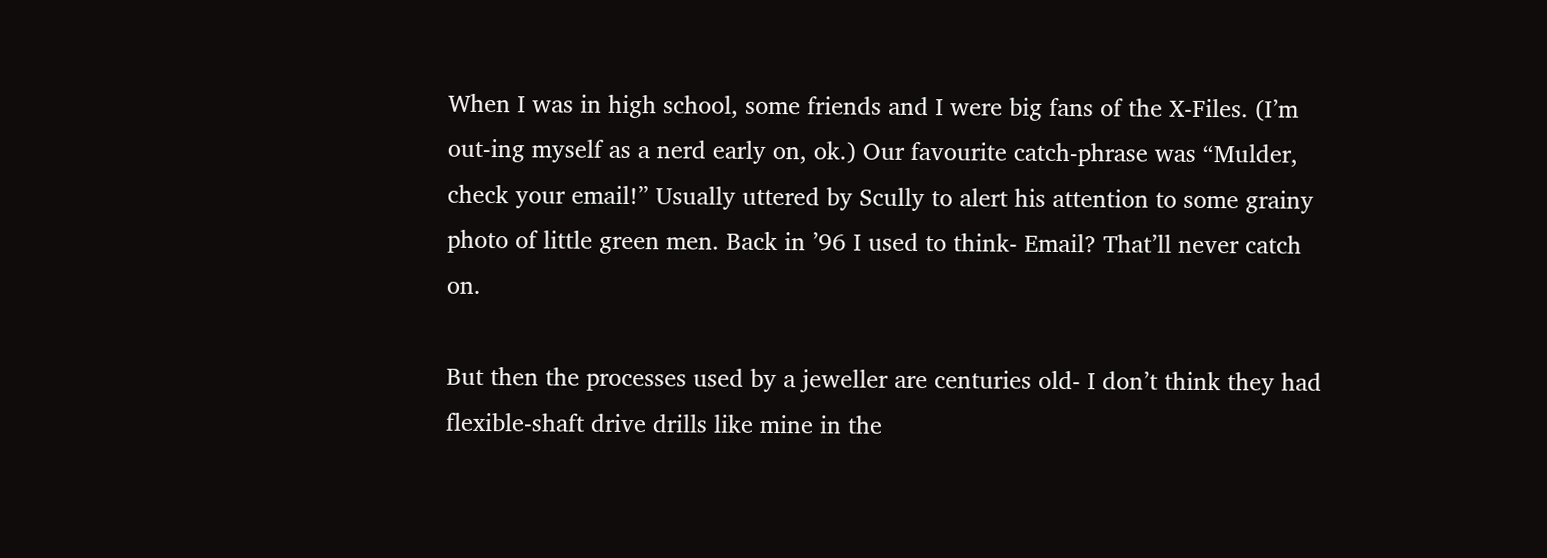When I was in high school, some friends and I were big fans of the X-Files. (I’m out-ing myself as a nerd early on, ok.) Our favourite catch-phrase was “Mulder, check your email!” Usually uttered by Scully to alert his attention to some grainy photo of little green men. Back in ’96 I used to think- Email? That’ll never catch on.

But then the processes used by a jeweller are centuries old- I don’t think they had flexible-shaft drive drills like mine in the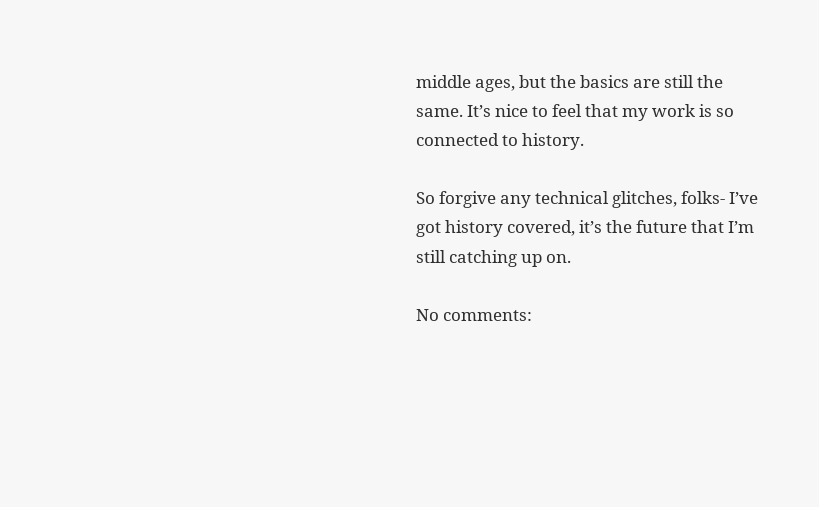middle ages, but the basics are still the same. It’s nice to feel that my work is so connected to history.

So forgive any technical glitches, folks- I’ve got history covered, it’s the future that I’m still catching up on.

No comments: